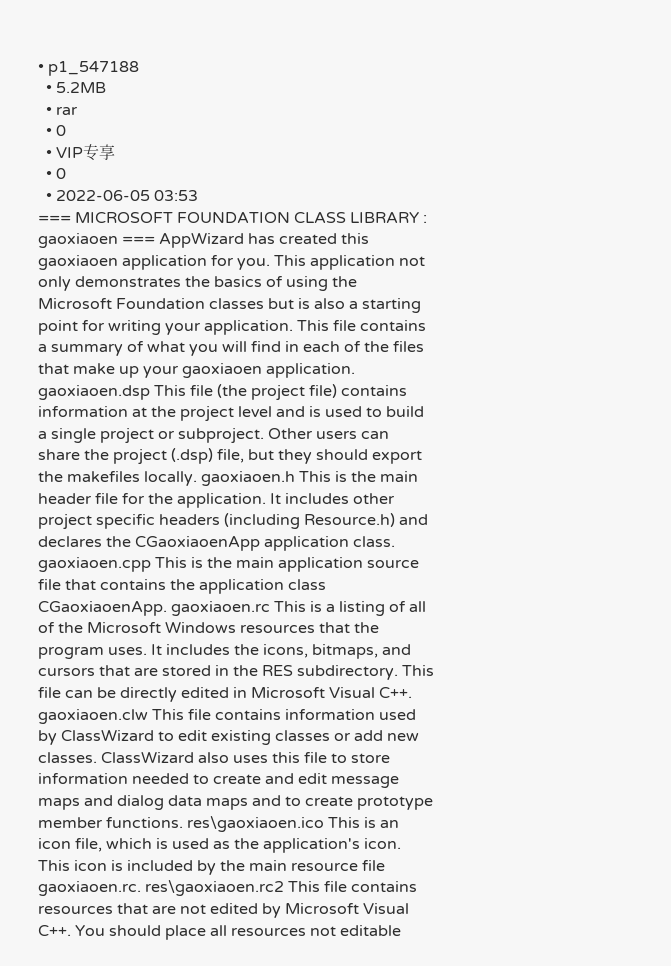• p1_547188
  • 5.2MB
  • rar
  • 0
  • VIP专享
  • 0
  • 2022-06-05 03:53
=== MICROSOFT FOUNDATION CLASS LIBRARY : gaoxiaoen === AppWizard has created this gaoxiaoen application for you. This application not only demonstrates the basics of using the Microsoft Foundation classes but is also a starting point for writing your application. This file contains a summary of what you will find in each of the files that make up your gaoxiaoen application. gaoxiaoen.dsp This file (the project file) contains information at the project level and is used to build a single project or subproject. Other users can share the project (.dsp) file, but they should export the makefiles locally. gaoxiaoen.h This is the main header file for the application. It includes other project specific headers (including Resource.h) and declares the CGaoxiaoenApp application class. gaoxiaoen.cpp This is the main application source file that contains the application class CGaoxiaoenApp. gaoxiaoen.rc This is a listing of all of the Microsoft Windows resources that the program uses. It includes the icons, bitmaps, and cursors that are stored in the RES subdirectory. This file can be directly edited in Microsoft Visual C++. gaoxiaoen.clw This file contains information used by ClassWizard to edit existing classes or add new classes. ClassWizard also uses this file to store information needed to create and edit message maps and dialog data maps and to create prototype member functions. res\gaoxiaoen.ico This is an icon file, which is used as the application's icon. This icon is included by the main resource file gaoxiaoen.rc. res\gaoxiaoen.rc2 This file contains resources that are not edited by Microsoft Visual C++. You should place all resources not editable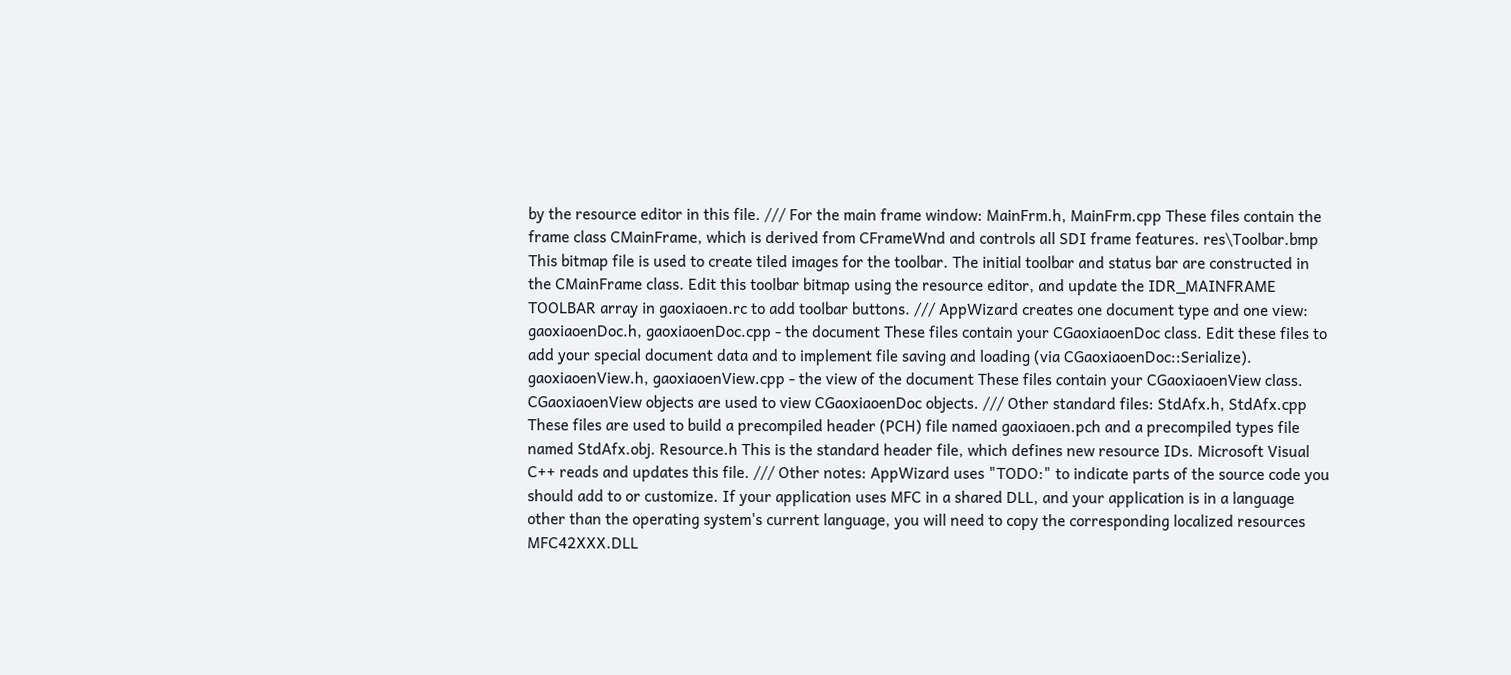by the resource editor in this file. /// For the main frame window: MainFrm.h, MainFrm.cpp These files contain the frame class CMainFrame, which is derived from CFrameWnd and controls all SDI frame features. res\Toolbar.bmp This bitmap file is used to create tiled images for the toolbar. The initial toolbar and status bar are constructed in the CMainFrame class. Edit this toolbar bitmap using the resource editor, and update the IDR_MAINFRAME TOOLBAR array in gaoxiaoen.rc to add toolbar buttons. /// AppWizard creates one document type and one view: gaoxiaoenDoc.h, gaoxiaoenDoc.cpp - the document These files contain your CGaoxiaoenDoc class. Edit these files to add your special document data and to implement file saving and loading (via CGaoxiaoenDoc::Serialize). gaoxiaoenView.h, gaoxiaoenView.cpp - the view of the document These files contain your CGaoxiaoenView class. CGaoxiaoenView objects are used to view CGaoxiaoenDoc objects. /// Other standard files: StdAfx.h, StdAfx.cpp These files are used to build a precompiled header (PCH) file named gaoxiaoen.pch and a precompiled types file named StdAfx.obj. Resource.h This is the standard header file, which defines new resource IDs. Microsoft Visual C++ reads and updates this file. /// Other notes: AppWizard uses "TODO:" to indicate parts of the source code you should add to or customize. If your application uses MFC in a shared DLL, and your application is in a language other than the operating system's current language, you will need to copy the corresponding localized resources MFC42XXX.DLL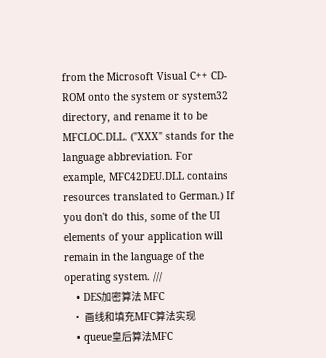from the Microsoft Visual C++ CD-ROM onto the system or system32 directory, and rename it to be MFCLOC.DLL. ("XXX" stands for the language abbreviation. For example, MFC42DEU.DLL contains resources translated to German.) If you don't do this, some of the UI elements of your application will remain in the language of the operating system. ///
    • DES加密算法 MFC
    • 画线和填充MFC算法实现
    • queue皇后算法MFC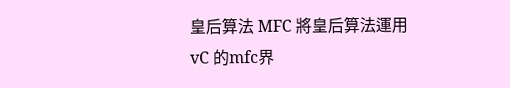皇后算法 MFC 將皇后算法運用vC 的mfc界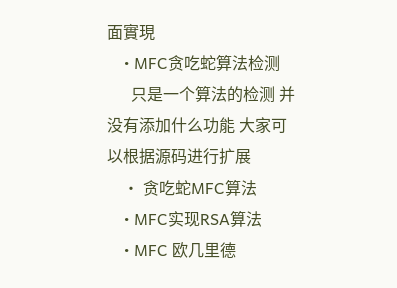面實現
    • MFC贪吃蛇算法检测
      只是一个算法的检测 并没有添加什么功能 大家可以根据源码进行扩展
    • 贪吃蛇MFC算法
    • MFC实现RSA算法
    • MFC 欧几里德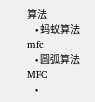算法
    • 蚂蚁算法mfc
    • 圆弧算法MFC
    •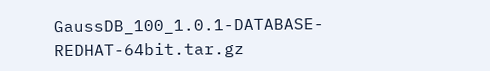GaussDB_100_1.0.1-DATABASE-REDHAT-64bit.tar.gz